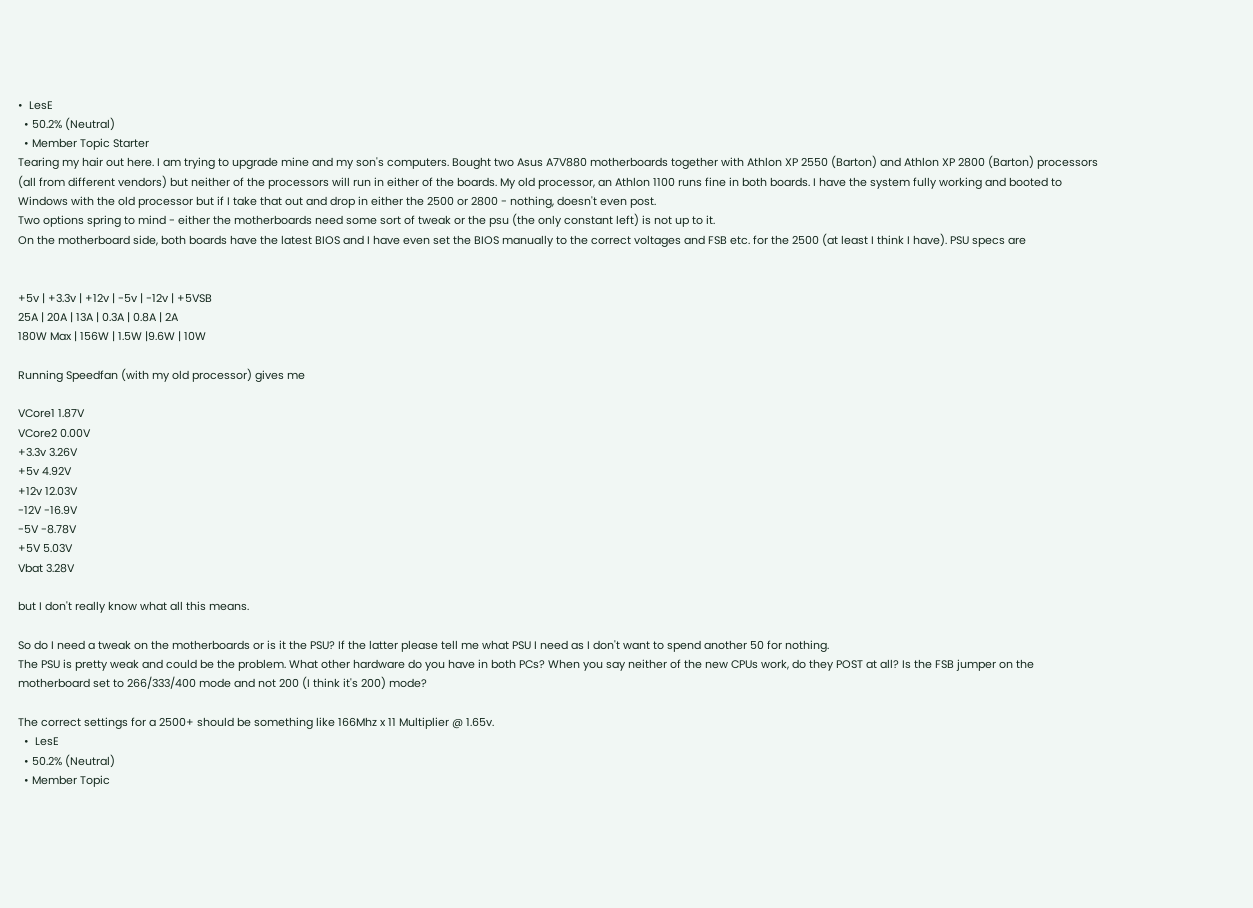•  LesE
  • 50.2% (Neutral)
  • Member Topic Starter
Tearing my hair out here. I am trying to upgrade mine and my son's computers. Bought two Asus A7V880 motherboards together with Athlon XP 2550 (Barton) and Athlon XP 2800 (Barton) processors (all from different vendors) but neither of the processors will run in either of the boards. My old processor, an Athlon 1100 runs fine in both boards. I have the system fully working and booted to Windows with the old processor but if I take that out and drop in either the 2500 or 2800 - nothing, doesn't even post.
Two options spring to mind - either the motherboards need some sort of tweak or the psu (the only constant left) is not up to it.
On the motherboard side, both boards have the latest BIOS and I have even set the BIOS manually to the correct voltages and FSB etc. for the 2500 (at least I think I have). PSU specs are


+5v | +3.3v | +12v | -5v | -12v | +5VSB
25A | 20A | 13A | 0.3A | 0.8A | 2A
180W Max | 156W | 1.5W |9.6W | 10W

Running Speedfan (with my old processor) gives me

VCore1 1.87V
VCore2 0.00V
+3.3v 3.26V
+5v 4.92V
+12v 12.03V
-12V -16.9V
-5V -8.78V
+5V 5.03V
Vbat 3.28V

but I don't really know what all this means.

So do I need a tweak on the motherboards or is it the PSU? If the latter please tell me what PSU I need as I don't want to spend another 50 for nothing.
The PSU is pretty weak and could be the problem. What other hardware do you have in both PCs? When you say neither of the new CPUs work, do they POST at all? Is the FSB jumper on the motherboard set to 266/333/400 mode and not 200 (I think it's 200) mode?

The correct settings for a 2500+ should be something like 166Mhz x 11 Multiplier @ 1.65v.
  •  LesE
  • 50.2% (Neutral)
  • Member Topic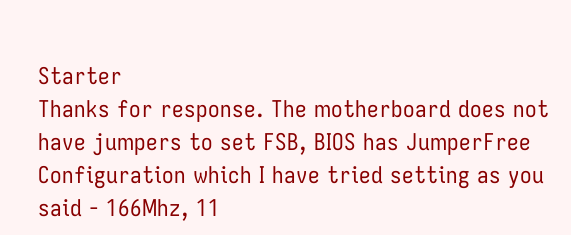Starter
Thanks for response. The motherboard does not have jumpers to set FSB, BIOS has JumperFree Configuration which I have tried setting as you said - 166Mhz, 11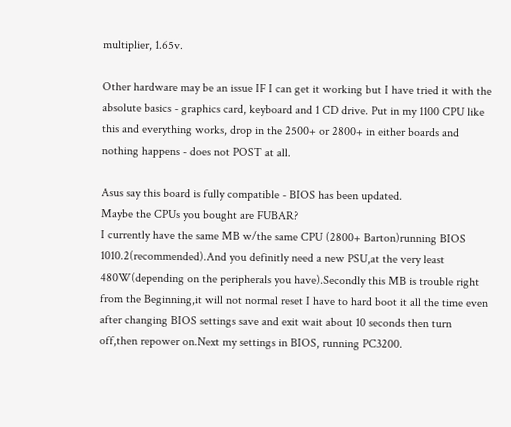multiplier, 1.65v.

Other hardware may be an issue IF I can get it working but I have tried it with the absolute basics - graphics card, keyboard and 1 CD drive. Put in my 1100 CPU like this and everything works, drop in the 2500+ or 2800+ in either boards and nothing happens - does not POST at all.

Asus say this board is fully compatible - BIOS has been updated.
Maybe the CPUs you bought are FUBAR?
I currently have the same MB w/the same CPU (2800+ Barton)running BIOS 1010.2(recommended).And you definitly need a new PSU,at the very least 480W(depending on the peripherals you have).Secondly this MB is trouble right from the Beginning,it will not normal reset I have to hard boot it all the time even after changing BIOS settings save and exit wait about 10 seconds then turn off,then repower on.Next my settings in BIOS, running PC3200.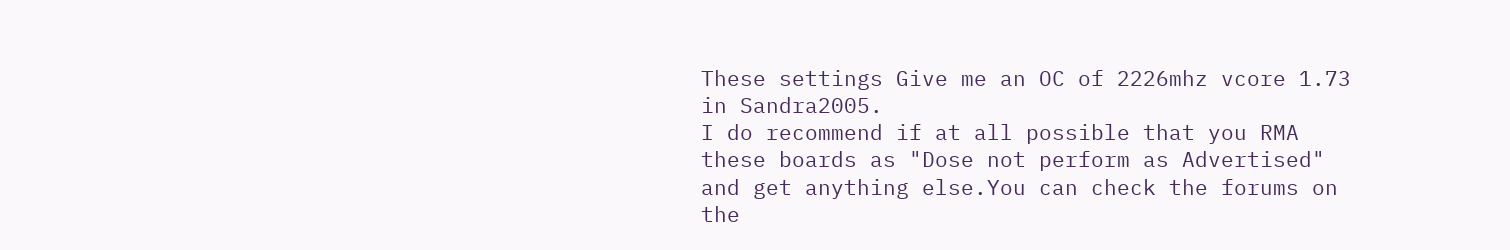These settings Give me an OC of 2226mhz vcore 1.73 in Sandra2005.
I do recommend if at all possible that you RMA these boards as "Dose not perform as Advertised" and get anything else.You can check the forums on the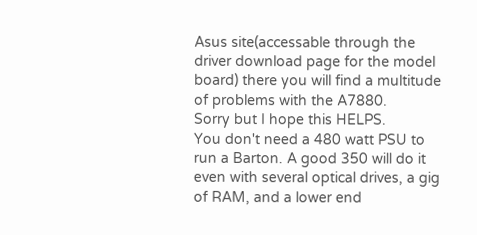Asus site(accessable through the driver download page for the model board) there you will find a multitude of problems with the A7880.
Sorry but I hope this HELPS.
You don't need a 480 watt PSU to run a Barton. A good 350 will do it even with several optical drives, a gig of RAM, and a lower end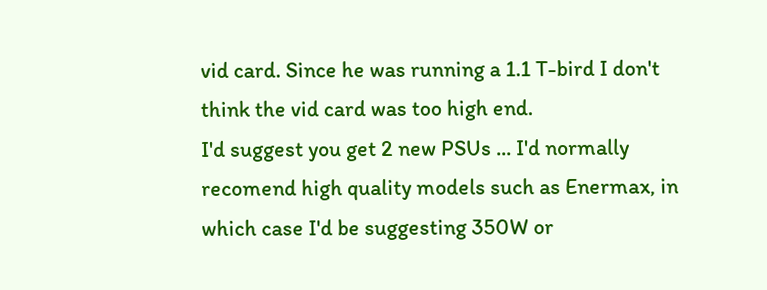vid card. Since he was running a 1.1 T-bird I don't think the vid card was too high end.
I'd suggest you get 2 new PSUs ... I'd normally recomend high quality models such as Enermax, in which case I'd be suggesting 350W or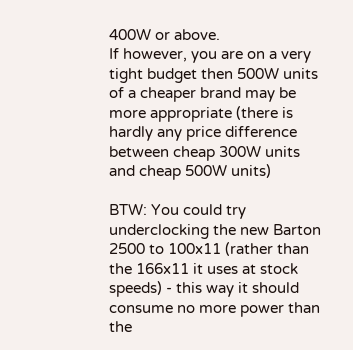400W or above.
If however, you are on a very tight budget then 500W units of a cheaper brand may be more appropriate (there is hardly any price difference between cheap 300W units and cheap 500W units)

BTW: You could try underclocking the new Barton 2500 to 100x11 (rather than the 166x11 it uses at stock speeds) - this way it should consume no more power than the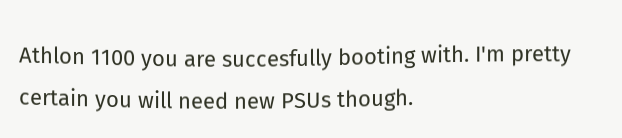Athlon 1100 you are succesfully booting with. I'm pretty certain you will need new PSUs though.